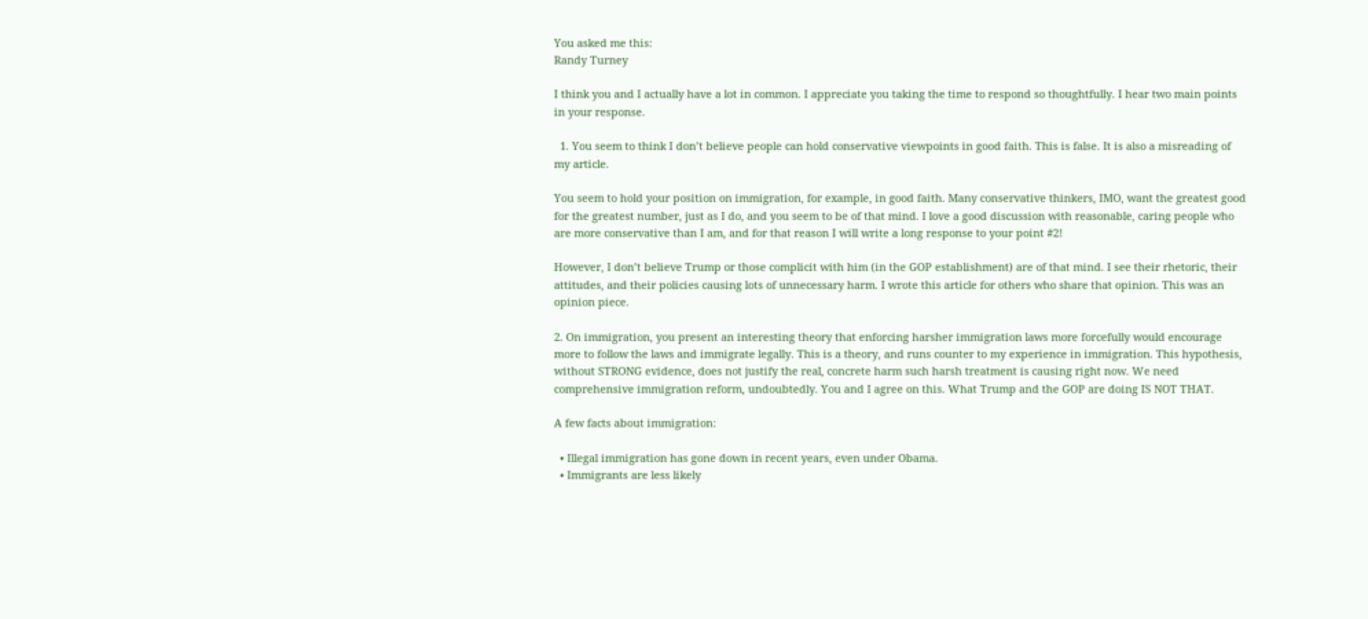You asked me this:
Randy Turney

I think you and I actually have a lot in common. I appreciate you taking the time to respond so thoughtfully. I hear two main points in your response.

  1. You seem to think I don’t believe people can hold conservative viewpoints in good faith. This is false. It is also a misreading of my article.

You seem to hold your position on immigration, for example, in good faith. Many conservative thinkers, IMO, want the greatest good for the greatest number, just as I do, and you seem to be of that mind. I love a good discussion with reasonable, caring people who are more conservative than I am, and for that reason I will write a long response to your point #2!

However, I don’t believe Trump or those complicit with him (in the GOP establishment) are of that mind. I see their rhetoric, their attitudes, and their policies causing lots of unnecessary harm. I wrote this article for others who share that opinion. This was an opinion piece.

2. On immigration, you present an interesting theory that enforcing harsher immigration laws more forcefully would encourage more to follow the laws and immigrate legally. This is a theory, and runs counter to my experience in immigration. This hypothesis, without STRONG evidence, does not justify the real, concrete harm such harsh treatment is causing right now. We need comprehensive immigration reform, undoubtedly. You and I agree on this. What Trump and the GOP are doing IS NOT THAT.

A few facts about immigration:

  • Illegal immigration has gone down in recent years, even under Obama.
  • Immigrants are less likely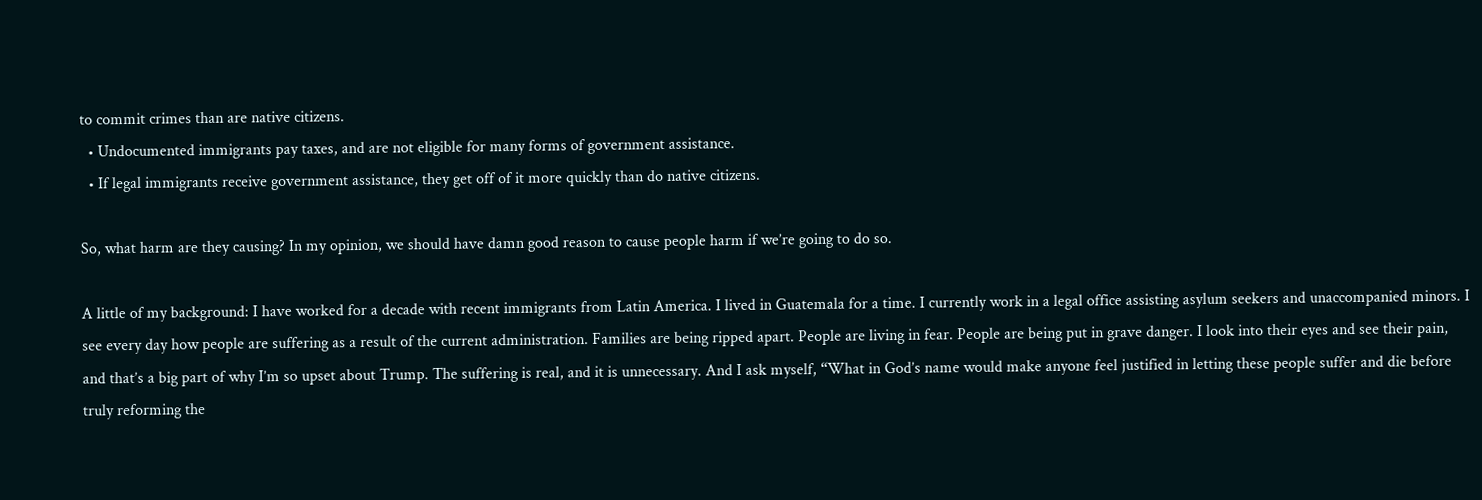to commit crimes than are native citizens.
  • Undocumented immigrants pay taxes, and are not eligible for many forms of government assistance.
  • If legal immigrants receive government assistance, they get off of it more quickly than do native citizens.

So, what harm are they causing? In my opinion, we should have damn good reason to cause people harm if we’re going to do so.

A little of my background: I have worked for a decade with recent immigrants from Latin America. I lived in Guatemala for a time. I currently work in a legal office assisting asylum seekers and unaccompanied minors. I see every day how people are suffering as a result of the current administration. Families are being ripped apart. People are living in fear. People are being put in grave danger. I look into their eyes and see their pain, and that’s a big part of why I’m so upset about Trump. The suffering is real, and it is unnecessary. And I ask myself, “What in God’s name would make anyone feel justified in letting these people suffer and die before truly reforming the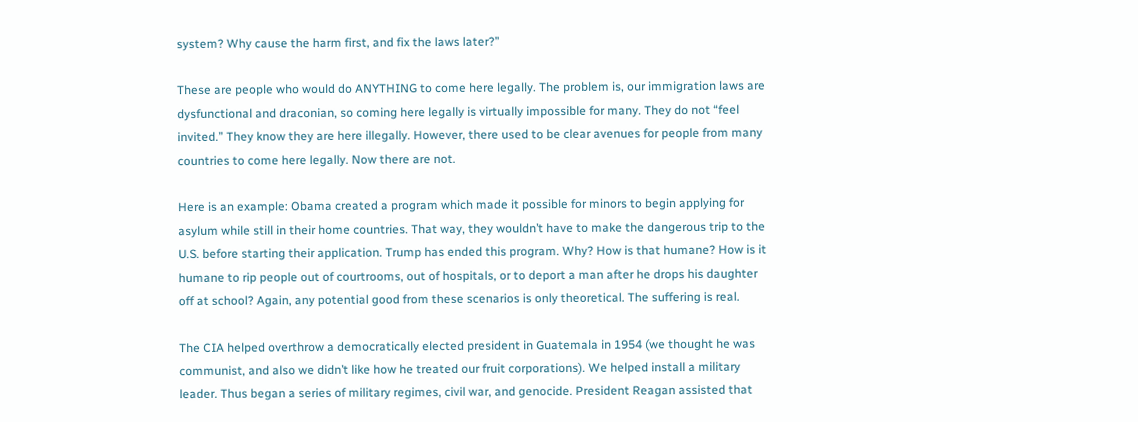system? Why cause the harm first, and fix the laws later?”

These are people who would do ANYTHING to come here legally. The problem is, our immigration laws are dysfunctional and draconian, so coming here legally is virtually impossible for many. They do not “feel invited.” They know they are here illegally. However, there used to be clear avenues for people from many countries to come here legally. Now there are not.

Here is an example: Obama created a program which made it possible for minors to begin applying for asylum while still in their home countries. That way, they wouldn’t have to make the dangerous trip to the U.S. before starting their application. Trump has ended this program. Why? How is that humane? How is it humane to rip people out of courtrooms, out of hospitals, or to deport a man after he drops his daughter off at school? Again, any potential good from these scenarios is only theoretical. The suffering is real.

The CIA helped overthrow a democratically elected president in Guatemala in 1954 (we thought he was communist, and also we didn’t like how he treated our fruit corporations). We helped install a military leader. Thus began a series of military regimes, civil war, and genocide. President Reagan assisted that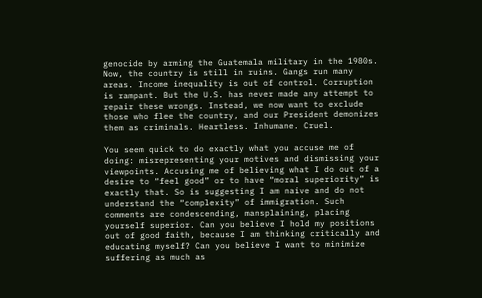genocide by arming the Guatemala military in the 1980s. Now, the country is still in ruins. Gangs run many areas. Income inequality is out of control. Corruption is rampant. But the U.S. has never made any attempt to repair these wrongs. Instead, we now want to exclude those who flee the country, and our President demonizes them as criminals. Heartless. Inhumane. Cruel.

You seem quick to do exactly what you accuse me of doing: misrepresenting your motives and dismissing your viewpoints. Accusing me of believing what I do out of a desire to “feel good” or to have “moral superiority” is exactly that. So is suggesting I am naive and do not understand the “complexity” of immigration. Such comments are condescending, mansplaining, placing yourself superior. Can you believe I hold my positions out of good faith, because I am thinking critically and educating myself? Can you believe I want to minimize suffering as much as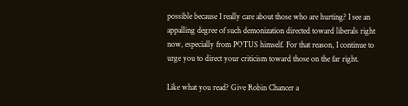possible because I really care about those who are hurting? I see an appalling degree of such demonization directed toward liberals right now, especially from POTUS himself. For that reason, I continue to urge you to direct your criticism toward those on the far right.

Like what you read? Give Robin Chancer a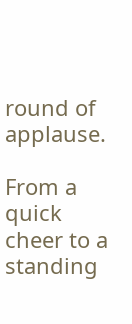round of applause.

From a quick cheer to a standing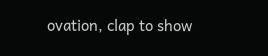ovation, clap to show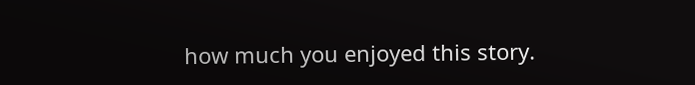how much you enjoyed this story.